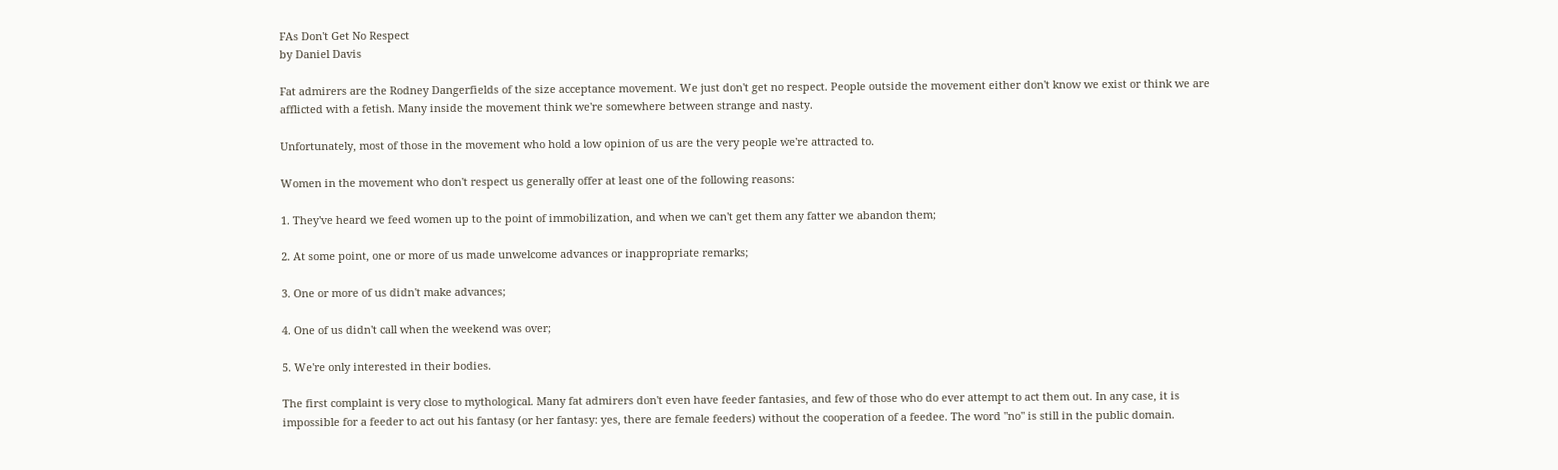FAs Don't Get No Respect
by Daniel Davis

Fat admirers are the Rodney Dangerfields of the size acceptance movement. We just don't get no respect. People outside the movement either don't know we exist or think we are afflicted with a fetish. Many inside the movement think we're somewhere between strange and nasty.

Unfortunately, most of those in the movement who hold a low opinion of us are the very people we're attracted to.

Women in the movement who don't respect us generally offer at least one of the following reasons:

1. They've heard we feed women up to the point of immobilization, and when we can't get them any fatter we abandon them;

2. At some point, one or more of us made unwelcome advances or inappropriate remarks;

3. One or more of us didn't make advances;

4. One of us didn't call when the weekend was over;

5. We're only interested in their bodies.

The first complaint is very close to mythological. Many fat admirers don't even have feeder fantasies, and few of those who do ever attempt to act them out. In any case, it is impossible for a feeder to act out his fantasy (or her fantasy: yes, there are female feeders) without the cooperation of a feedee. The word "no" is still in the public domain.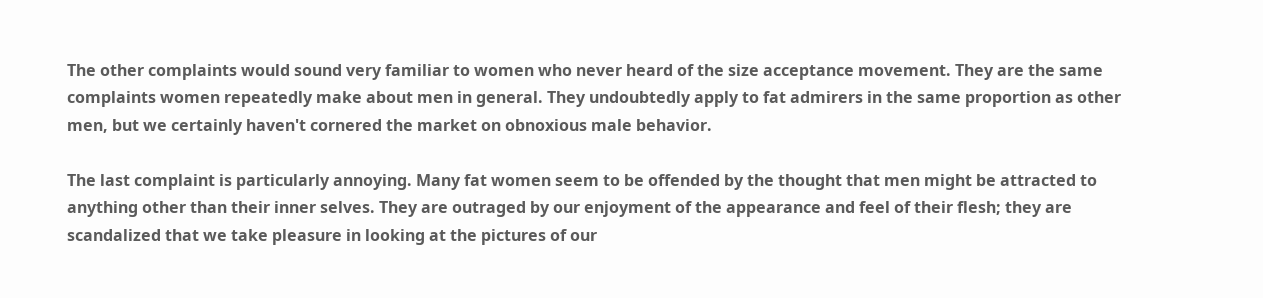The other complaints would sound very familiar to women who never heard of the size acceptance movement. They are the same complaints women repeatedly make about men in general. They undoubtedly apply to fat admirers in the same proportion as other men, but we certainly haven't cornered the market on obnoxious male behavior.

The last complaint is particularly annoying. Many fat women seem to be offended by the thought that men might be attracted to anything other than their inner selves. They are outraged by our enjoyment of the appearance and feel of their flesh; they are scandalized that we take pleasure in looking at the pictures of our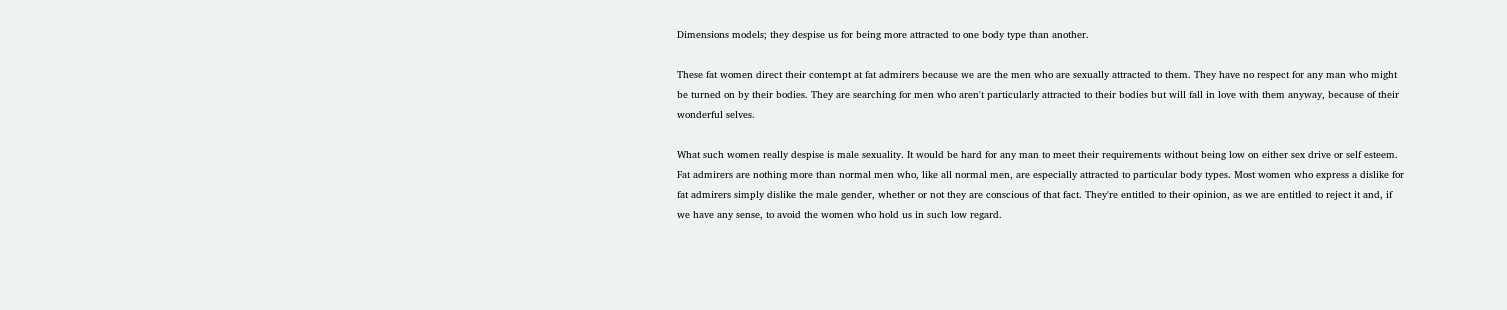Dimensions models; they despise us for being more attracted to one body type than another.

These fat women direct their contempt at fat admirers because we are the men who are sexually attracted to them. They have no respect for any man who might be turned on by their bodies. They are searching for men who aren't particularly attracted to their bodies but will fall in love with them anyway, because of their wonderful selves.

What such women really despise is male sexuality. It would be hard for any man to meet their requirements without being low on either sex drive or self esteem. Fat admirers are nothing more than normal men who, like all normal men, are especially attracted to particular body types. Most women who express a dislike for fat admirers simply dislike the male gender, whether or not they are conscious of that fact. They're entitled to their opinion, as we are entitled to reject it and, if we have any sense, to avoid the women who hold us in such low regard.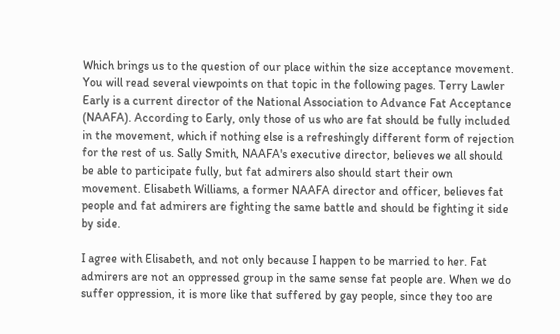Which brings us to the question of our place within the size acceptance movement. You will read several viewpoints on that topic in the following pages. Terry Lawler Early is a current director of the National Association to Advance Fat Acceptance (NAAFA). According to Early, only those of us who are fat should be fully included in the movement, which if nothing else is a refreshingly different form of rejection for the rest of us. Sally Smith, NAAFA's executive director, believes we all should be able to participate fully, but fat admirers also should start their own movement. Elisabeth Williams, a former NAAFA director and officer, believes fat people and fat admirers are fighting the same battle and should be fighting it side by side.

I agree with Elisabeth, and not only because I happen to be married to her. Fat admirers are not an oppressed group in the same sense fat people are. When we do suffer oppression, it is more like that suffered by gay people, since they too are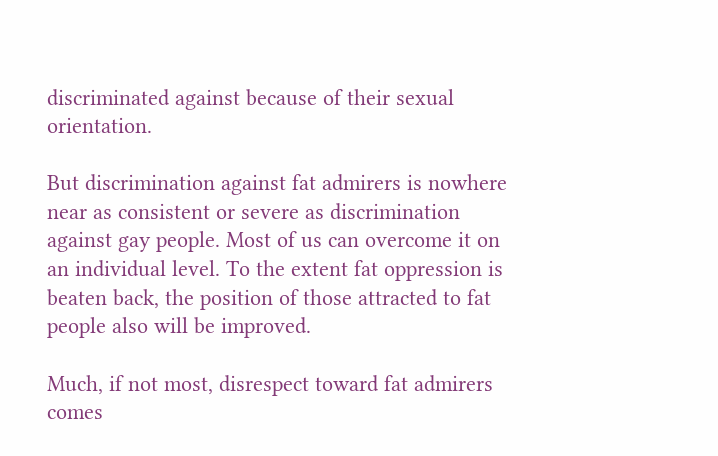discriminated against because of their sexual orientation.

But discrimination against fat admirers is nowhere near as consistent or severe as discrimination against gay people. Most of us can overcome it on an individual level. To the extent fat oppression is beaten back, the position of those attracted to fat people also will be improved.

Much, if not most, disrespect toward fat admirers comes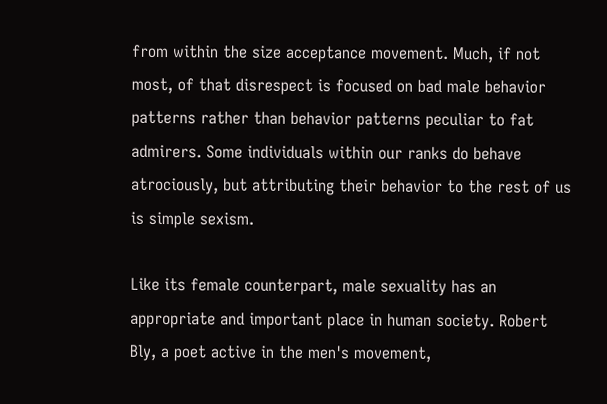from within the size acceptance movement. Much, if not most, of that disrespect is focused on bad male behavior patterns rather than behavior patterns peculiar to fat admirers. Some individuals within our ranks do behave atrociously, but attributing their behavior to the rest of us is simple sexism.

Like its female counterpart, male sexuality has an appropriate and important place in human society. Robert Bly, a poet active in the men's movement,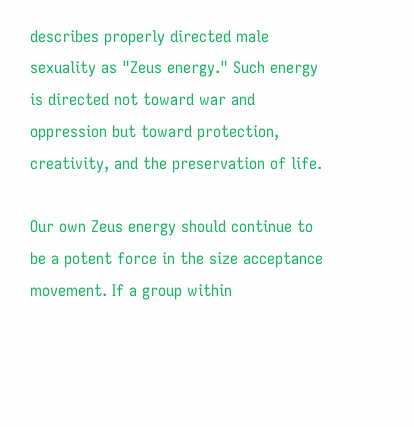describes properly directed male sexuality as "Zeus energy." Such energy is directed not toward war and oppression but toward protection, creativity, and the preservation of life.

Our own Zeus energy should continue to be a potent force in the size acceptance movement. If a group within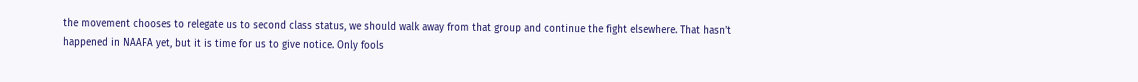the movement chooses to relegate us to second class status, we should walk away from that group and continue the fight elsewhere. That hasn't happened in NAAFA yet, but it is time for us to give notice. Only fools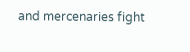and mercenaries fight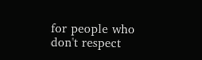for people who don't respect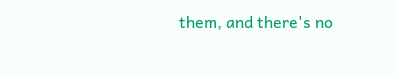them, and there's no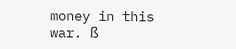money in this war. ß